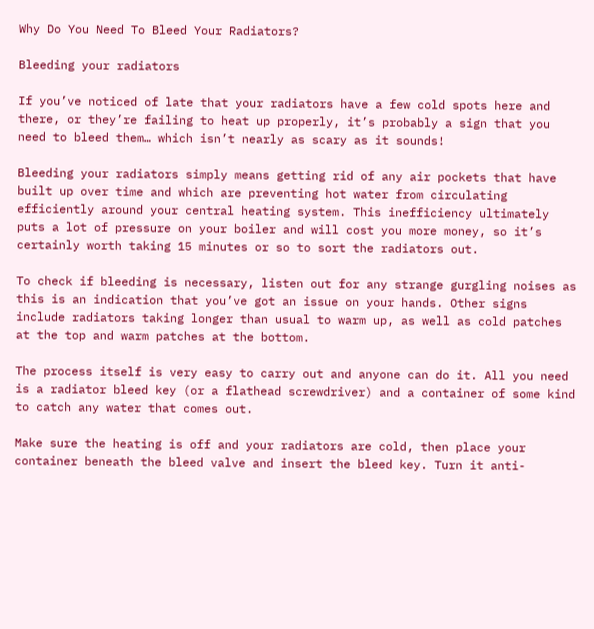Why Do You Need To Bleed Your Radiators?

Bleeding your radiators

If you’ve noticed of late that your radiators have a few cold spots here and there, or they’re failing to heat up properly, it’s probably a sign that you need to bleed them… which isn’t nearly as scary as it sounds!

Bleeding your radiators simply means getting rid of any air pockets that have built up over time and which are preventing hot water from circulating efficiently around your central heating system. This inefficiency ultimately puts a lot of pressure on your boiler and will cost you more money, so it’s certainly worth taking 15 minutes or so to sort the radiators out.

To check if bleeding is necessary, listen out for any strange gurgling noises as this is an indication that you’ve got an issue on your hands. Other signs include radiators taking longer than usual to warm up, as well as cold patches at the top and warm patches at the bottom.

The process itself is very easy to carry out and anyone can do it. All you need is a radiator bleed key (or a flathead screwdriver) and a container of some kind to catch any water that comes out.

Make sure the heating is off and your radiators are cold, then place your container beneath the bleed valve and insert the bleed key. Turn it anti-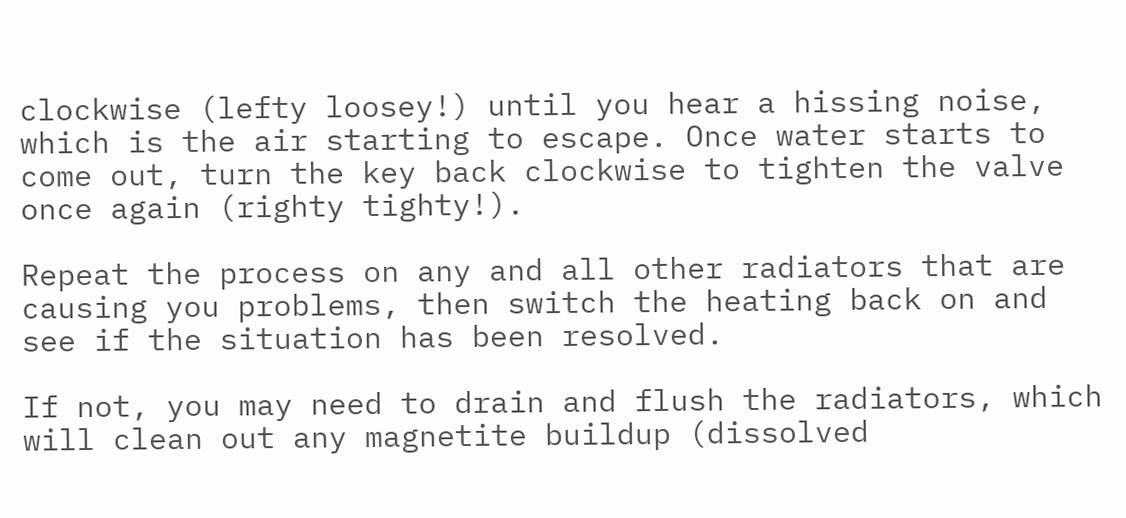clockwise (lefty loosey!) until you hear a hissing noise, which is the air starting to escape. Once water starts to come out, turn the key back clockwise to tighten the valve once again (righty tighty!).

Repeat the process on any and all other radiators that are causing you problems, then switch the heating back on and see if the situation has been resolved.

If not, you may need to drain and flush the radiators, which will clean out any magnetite buildup (dissolved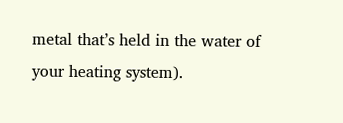metal that’s held in the water of your heating system).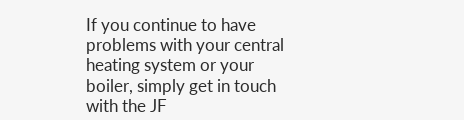If you continue to have problems with your central heating system or your boiler, simply get in touch with the JF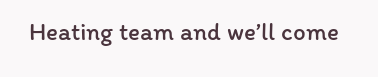Heating team and we’ll come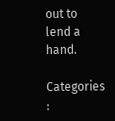out to lend a hand.

Categories :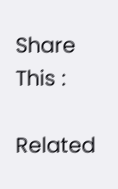Share This :

Related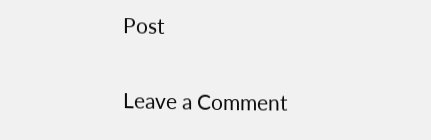Post

Leave a Comment